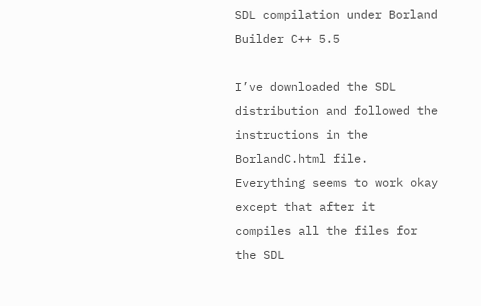SDL compilation under Borland Builder C++ 5.5

I’ve downloaded the SDL distribution and followed the instructions in the
BorlandC.html file. Everything seems to work okay except that after it
compiles all the files for the SDL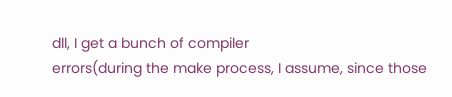dll, I get a bunch of compiler
errors(during the make process, I assume, since those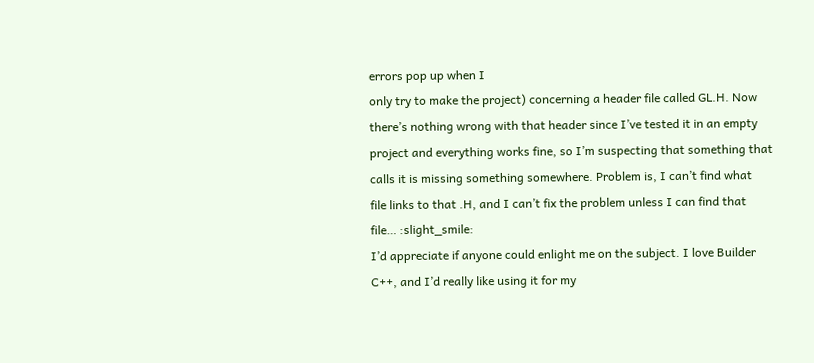errors pop up when I
only try to make the project) concerning a header file called GL.H. Now
there’s nothing wrong with that header since I’ve tested it in an empty
project and everything works fine, so I’m suspecting that something that
calls it is missing something somewhere. Problem is, I can’t find what
file links to that .H, and I can’t fix the problem unless I can find that
file… :slight_smile:
I’d appreciate if anyone could enlight me on the subject. I love Builder
C++, and I’d really like using it for my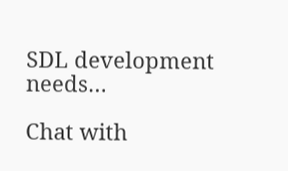SDL development needs…

Chat with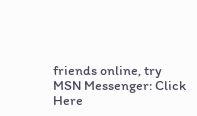friends online, try MSN Messenger: Click Here